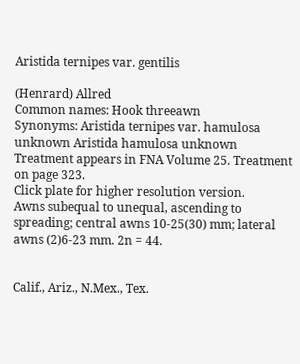Aristida ternipes var. gentilis

(Henrard) Allred
Common names: Hook threeawn
Synonyms: Aristida ternipes var. hamulosa unknown Aristida hamulosa unknown
Treatment appears in FNA Volume 25. Treatment on page 323.
Click plate for higher resolution version.
Awns subequal to unequal, ascending to spreading; central awns 10-25(30) mm; lateral awns (2)6-23 mm. 2n = 44.


Calif., Ariz., N.Mex., Tex.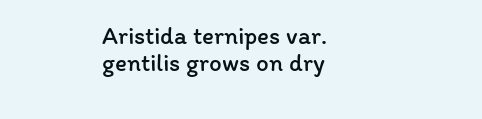Aristida ternipes var. gentilis grows on dry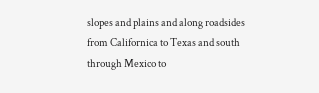slopes and plains and along roadsides from Californica to Texas and south through Mexico to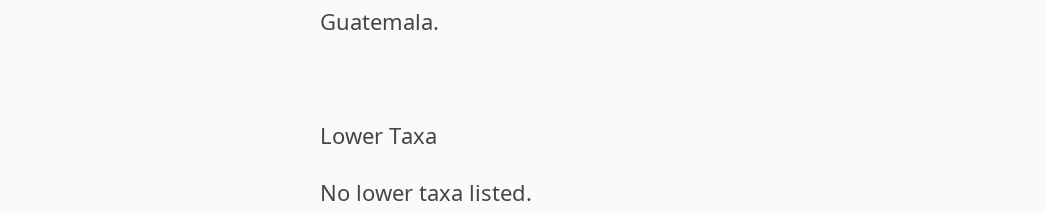Guatemala.



Lower Taxa

No lower taxa listed.